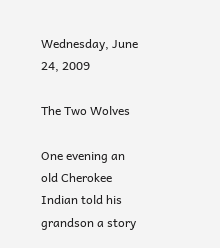Wednesday, June 24, 2009

The Two Wolves

One evening an old Cherokee Indian told his grandson a story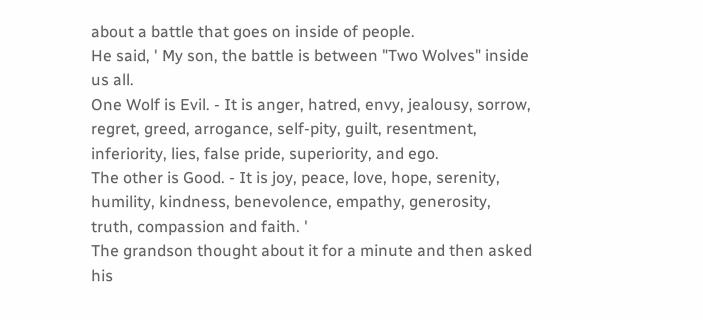about a battle that goes on inside of people.
He said, ' My son, the battle is between "Two Wolves" inside us all.
One Wolf is Evil. - It is anger, hatred, envy, jealousy, sorrow, regret, greed, arrogance, self-pity, guilt, resentment, inferiority, lies, false pride, superiority, and ego.
The other is Good. - It is joy, peace, love, hope, serenity, humility, kindness, benevolence, empathy, generosity, truth, compassion and faith. '
The grandson thought about it for a minute and then asked his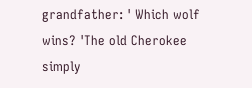grandfather: ' Which wolf wins? 'The old Cherokee simply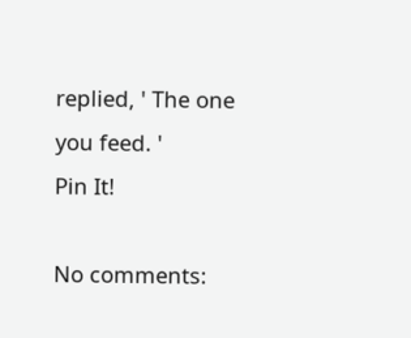replied, ' The one you feed. '
Pin It!

No comments: